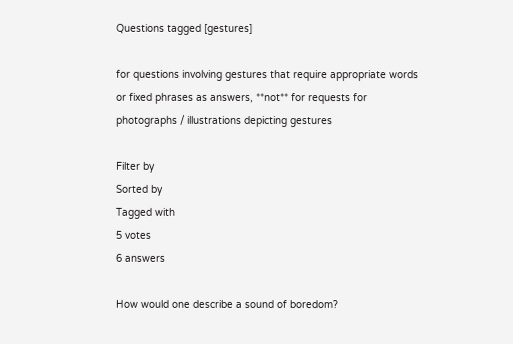Questions tagged [gestures]

for questions involving gestures that require appropriate words or fixed phrases as answers, **not** for requests for photographs / illustrations depicting gestures

Filter by
Sorted by
Tagged with
5 votes
6 answers

How would one describe a sound of boredom?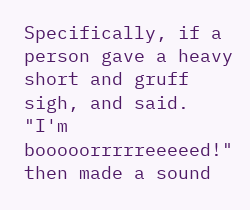Specifically, if a person gave a heavy short and gruff sigh, and said. "I'm booooorrrrreeeeed!" then made a sound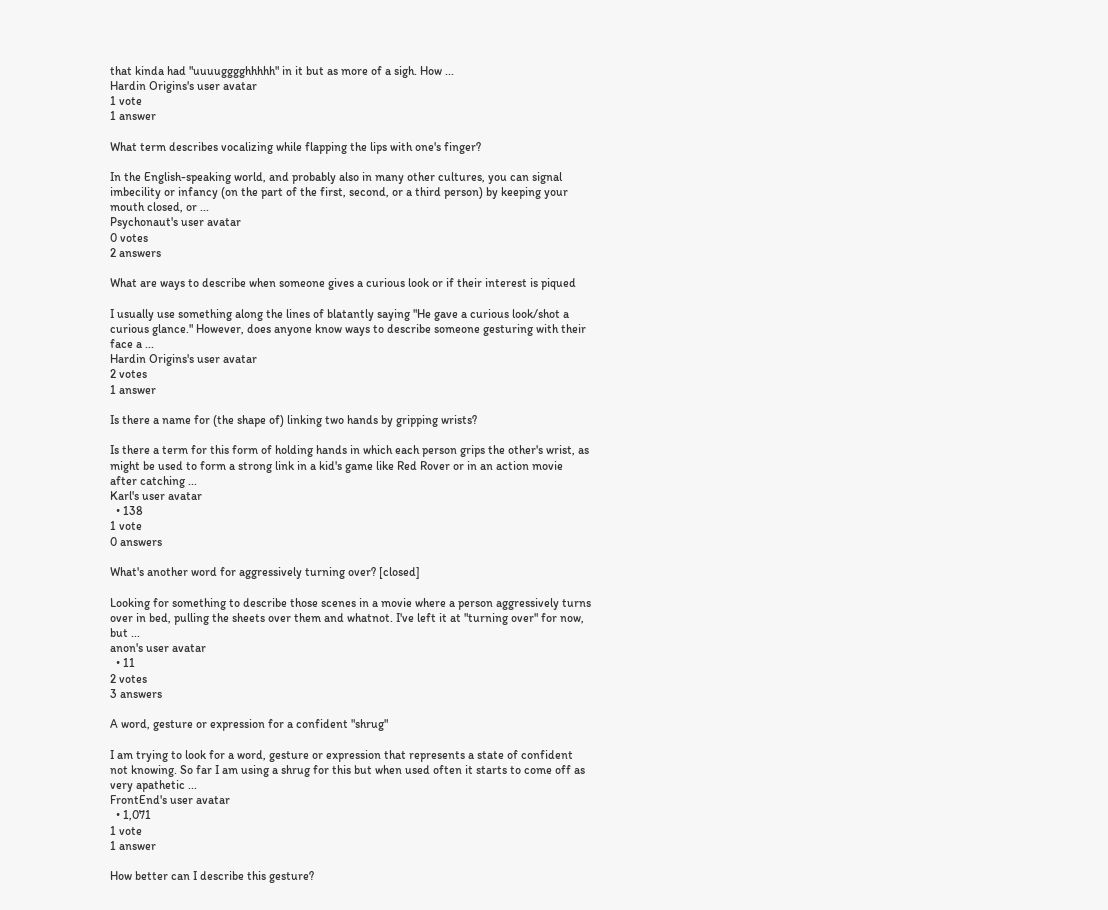that kinda had "uuuugggghhhhh" in it but as more of a sigh. How ...
Hardin Origins's user avatar
1 vote
1 answer

What term describes vocalizing while flapping the lips with one's finger?

In the English-speaking world, and probably also in many other cultures, you can signal imbecility or infancy (on the part of the first, second, or a third person) by keeping your mouth closed, or ...
Psychonaut's user avatar
0 votes
2 answers

What are ways to describe when someone gives a curious look or if their interest is piqued

I usually use something along the lines of blatantly saying "He gave a curious look/shot a curious glance." However, does anyone know ways to describe someone gesturing with their face a ...
Hardin Origins's user avatar
2 votes
1 answer

Is there a name for (the shape of) linking two hands by gripping wrists?

Is there a term for this form of holding hands in which each person grips the other's wrist, as might be used to form a strong link in a kid's game like Red Rover or in an action movie after catching ...
Karl's user avatar
  • 138
1 vote
0 answers

What's another word for aggressively turning over? [closed]

Looking for something to describe those scenes in a movie where a person aggressively turns over in bed, pulling the sheets over them and whatnot. I've left it at "turning over" for now, but ...
anon's user avatar
  • 11
2 votes
3 answers

A word, gesture or expression for a confident "shrug"

I am trying to look for a word, gesture or expression that represents a state of confident not knowing. So far I am using a shrug for this but when used often it starts to come off as very apathetic ...
FrontEnd's user avatar
  • 1,071
1 vote
1 answer

How better can I describe this gesture?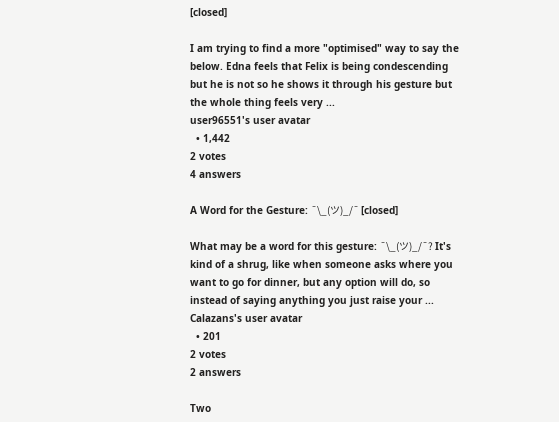[closed]

I am trying to find a more "optimised" way to say the below. Edna feels that Felix is being condescending but he is not so he shows it through his gesture but the whole thing feels very ...
user96551's user avatar
  • 1,442
2 votes
4 answers

A Word for the Gesture: ¯\_(ツ)_/¯ [closed]

What may be a word for this gesture: ¯\_(ツ)_/¯? It's kind of a shrug, like when someone asks where you want to go for dinner, but any option will do, so instead of saying anything you just raise your ...
Calazans's user avatar
  • 201
2 votes
2 answers

Two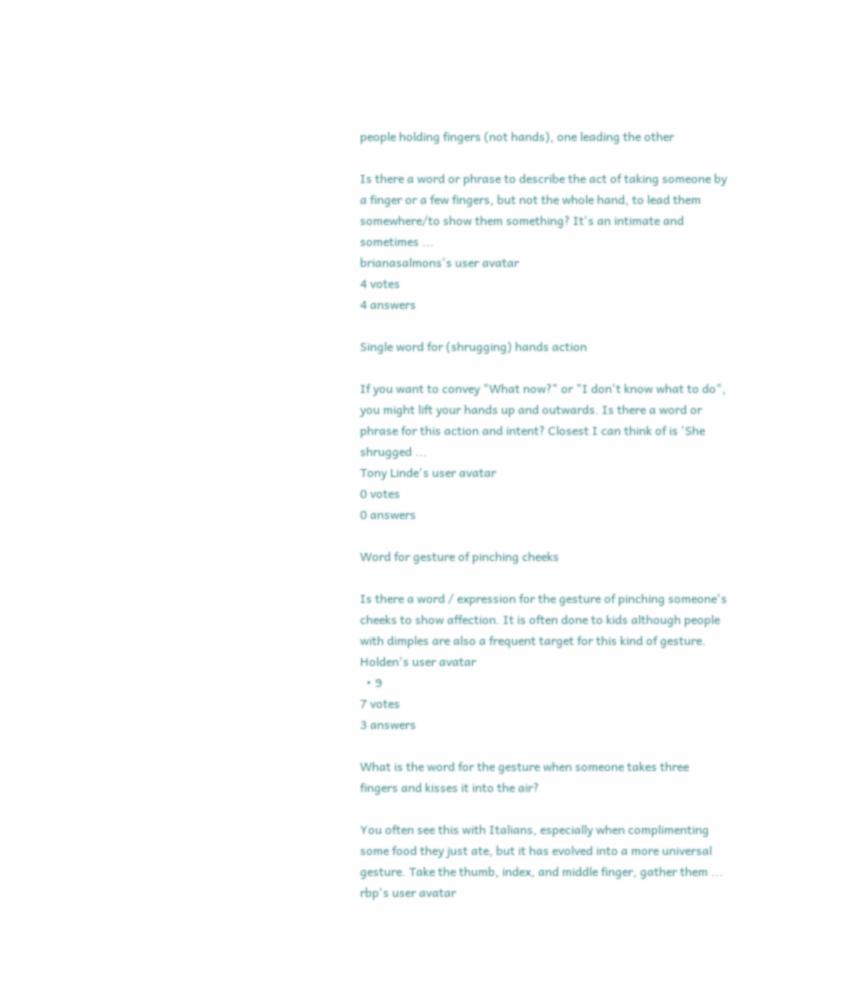people holding fingers (not hands), one leading the other

Is there a word or phrase to describe the act of taking someone by a finger or a few fingers, but not the whole hand, to lead them somewhere/to show them something? It's an intimate and sometimes ...
brianasalmons's user avatar
4 votes
4 answers

Single word for (shrugging) hands action

If you want to convey "What now?" or "I don't know what to do", you might lift your hands up and outwards. Is there a word or phrase for this action and intent? Closest I can think of is 'She shrugged ...
Tony Linde's user avatar
0 votes
0 answers

Word for gesture of pinching cheeks

Is there a word / expression for the gesture of pinching someone's cheeks to show affection. It is often done to kids although people with dimples are also a frequent target for this kind of gesture.
Holden's user avatar
  • 9
7 votes
3 answers

What is the word for the gesture when someone takes three fingers and kisses it into the air?

You often see this with Italians, especially when complimenting some food they just ate, but it has evolved into a more universal gesture. Take the thumb, index, and middle finger, gather them ...
rbp's user avatar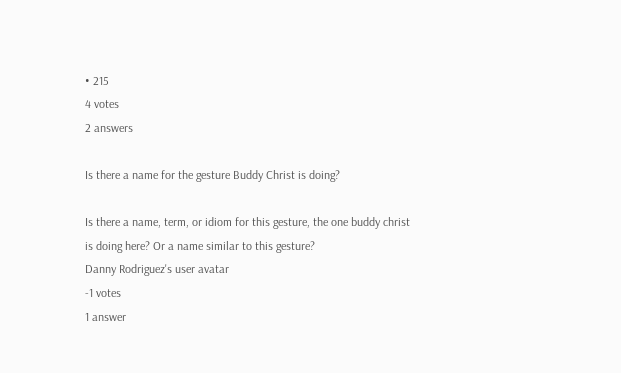• 215
4 votes
2 answers

Is there a name for the gesture Buddy Christ is doing?

Is there a name, term, or idiom for this gesture, the one buddy christ is doing here? Or a name similar to this gesture?
Danny Rodriguez's user avatar
-1 votes
1 answer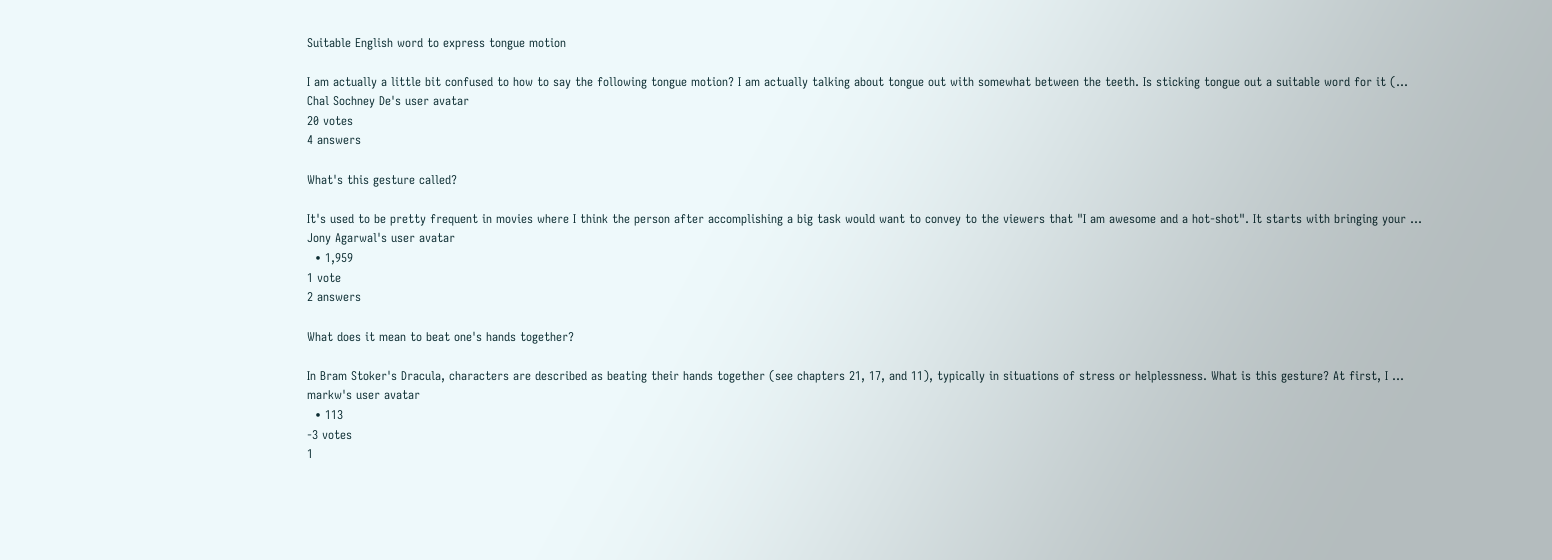Suitable English word to express tongue motion

I am actually a little bit confused to how to say the following tongue motion? I am actually talking about tongue out with somewhat between the teeth. Is sticking tongue out a suitable word for it (...
Chal Sochney De's user avatar
20 votes
4 answers

What's this gesture called?

It's used to be pretty frequent in movies where I think the person after accomplishing a big task would want to convey to the viewers that "I am awesome and a hot-shot". It starts with bringing your ...
Jony Agarwal's user avatar
  • 1,959
1 vote
2 answers

What does it mean to beat one's hands together?

In Bram Stoker's Dracula, characters are described as beating their hands together (see chapters 21, 17, and 11), typically in situations of stress or helplessness. What is this gesture? At first, I ...
markw's user avatar
  • 113
-3 votes
1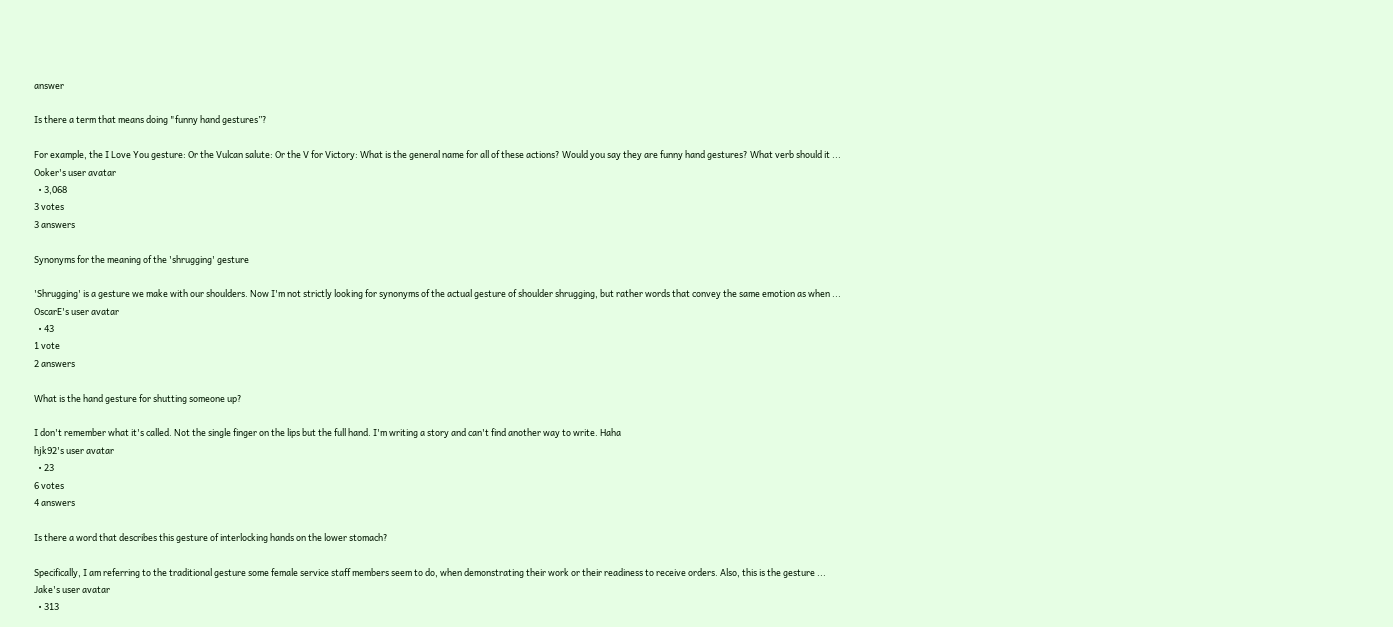answer

Is there a term that means doing "funny hand gestures”?

For example, the I Love You gesture: Or the Vulcan salute: Or the V for Victory: What is the general name for all of these actions? Would you say they are funny hand gestures? What verb should it ...
Ooker's user avatar
  • 3,068
3 votes
3 answers

Synonyms for the meaning of the 'shrugging' gesture

'Shrugging' is a gesture we make with our shoulders. Now I'm not strictly looking for synonyms of the actual gesture of shoulder shrugging, but rather words that convey the same emotion as when ...
OscarE's user avatar
  • 43
1 vote
2 answers

What is the hand gesture for shutting someone up?

I don't remember what it's called. Not the single finger on the lips but the full hand. I'm writing a story and can't find another way to write. Haha
hjk92's user avatar
  • 23
6 votes
4 answers

Is there a word that describes this gesture of interlocking hands on the lower stomach?

Specifically, I am referring to the traditional gesture some female service staff members seem to do, when demonstrating their work or their readiness to receive orders. Also, this is the gesture ...
Jake's user avatar
  • 313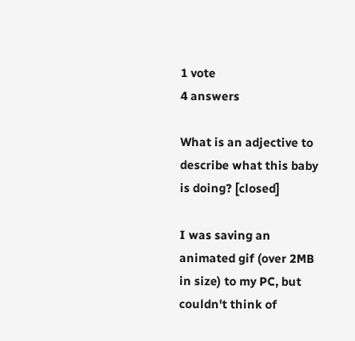1 vote
4 answers

What is an adjective to describe what this baby is doing? [closed]

I was saving an animated gif (over 2MB in size) to my PC, but couldn't think of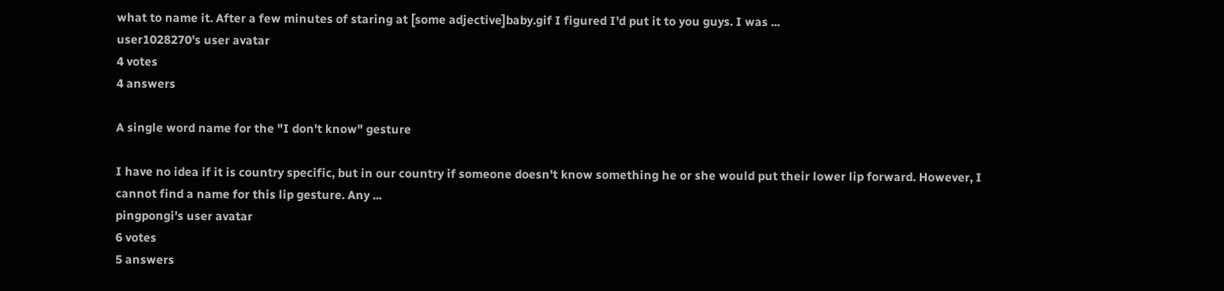what to name it. After a few minutes of staring at [some adjective]baby.gif I figured I'd put it to you guys. I was ...
user1028270's user avatar
4 votes
4 answers

A single word name for the "I don't know" gesture

I have no idea if it is country specific, but in our country if someone doesn't know something he or she would put their lower lip forward. However, I cannot find a name for this lip gesture. Any ...
pingpongi's user avatar
6 votes
5 answers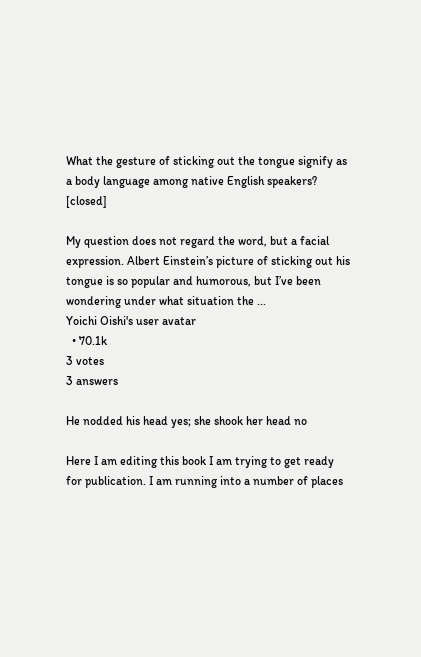What the gesture of sticking out the tongue signify as a body language among native English speakers? [closed]

My question does not regard the word, but a facial expression. Albert Einstein’s picture of sticking out his tongue is so popular and humorous, but I’ve been wondering under what situation the ...
Yoichi Oishi's user avatar
  • 70.1k
3 votes
3 answers

He nodded his head yes; she shook her head no

Here I am editing this book I am trying to get ready for publication. I am running into a number of places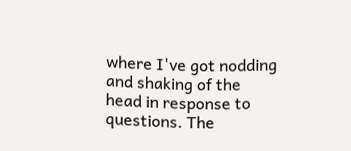where I've got nodding and shaking of the head in response to questions. The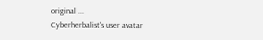original ...
Cyberherbalist's user avatar